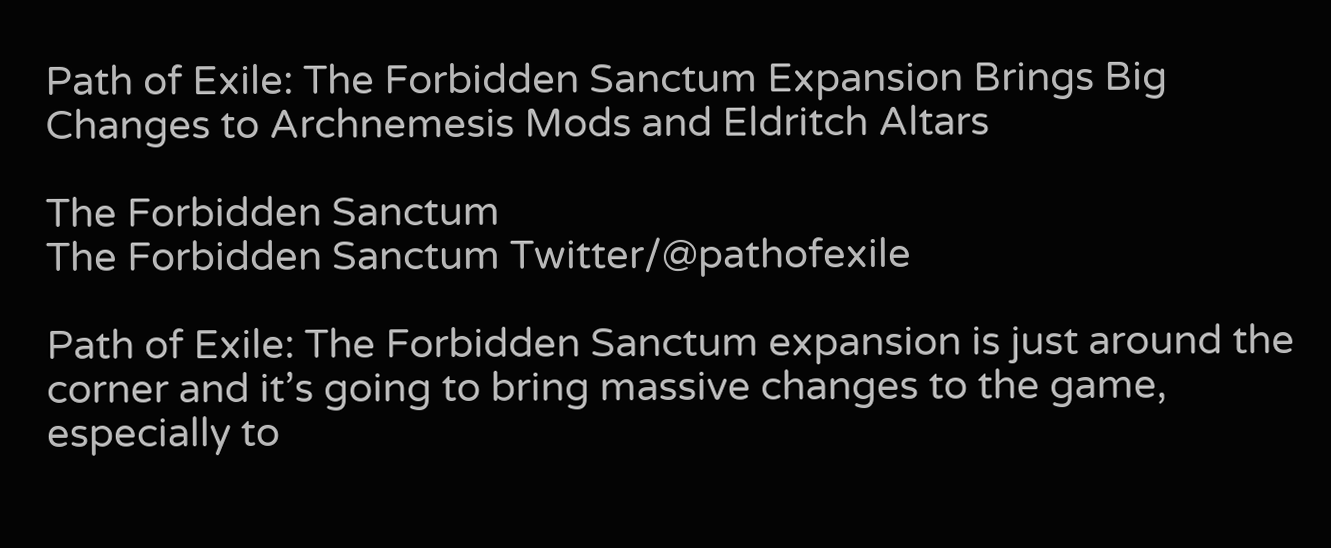Path of Exile: The Forbidden Sanctum Expansion Brings Big Changes to Archnemesis Mods and Eldritch Altars

The Forbidden Sanctum
The Forbidden Sanctum Twitter/@pathofexile

Path of Exile: The Forbidden Sanctum expansion is just around the corner and it’s going to bring massive changes to the game, especially to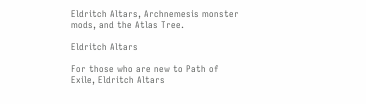Eldritch Altars, Archnemesis monster mods, and the Atlas Tree.

Eldritch Altars

For those who are new to Path of Exile, Eldritch Altars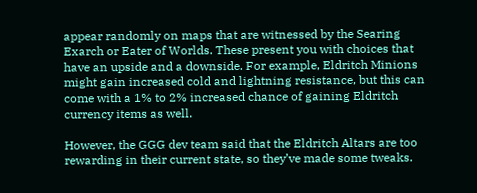appear randomly on maps that are witnessed by the Searing Exarch or Eater of Worlds. These present you with choices that have an upside and a downside. For example, Eldritch Minions might gain increased cold and lightning resistance, but this can come with a 1% to 2% increased chance of gaining Eldritch currency items as well.

However, the GGG dev team said that the Eldritch Altars are too rewarding in their current state, so they’ve made some tweaks.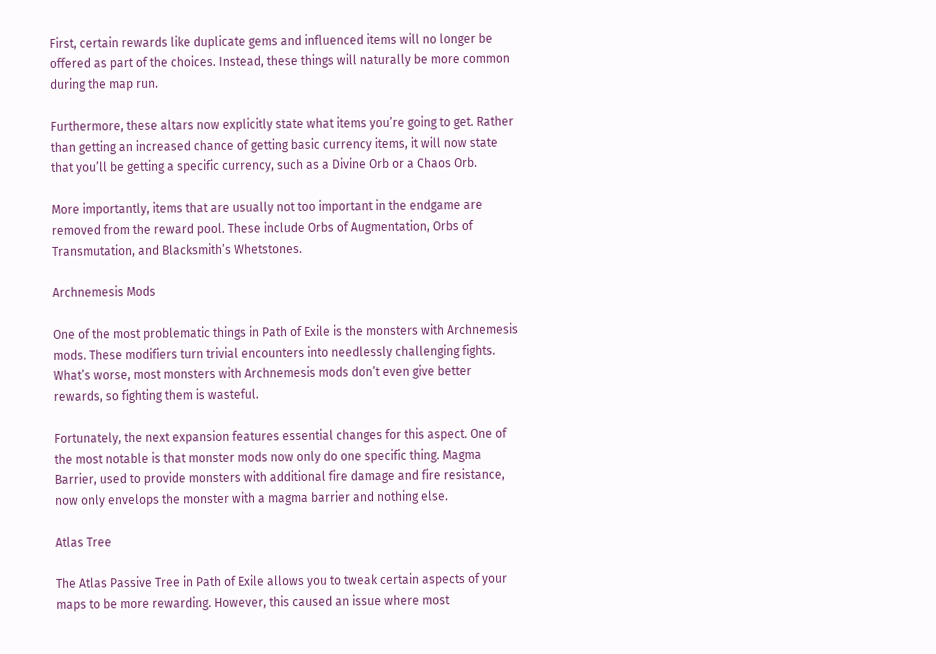First, certain rewards like duplicate gems and influenced items will no longer be offered as part of the choices. Instead, these things will naturally be more common during the map run.

Furthermore, these altars now explicitly state what items you’re going to get. Rather than getting an increased chance of getting basic currency items, it will now state that you’ll be getting a specific currency, such as a Divine Orb or a Chaos Orb.

More importantly, items that are usually not too important in the endgame are removed from the reward pool. These include Orbs of Augmentation, Orbs of Transmutation, and Blacksmith’s Whetstones.

Archnemesis Mods

One of the most problematic things in Path of Exile is the monsters with Archnemesis mods. These modifiers turn trivial encounters into needlessly challenging fights. What’s worse, most monsters with Archnemesis mods don’t even give better rewards, so fighting them is wasteful.

Fortunately, the next expansion features essential changes for this aspect. One of the most notable is that monster mods now only do one specific thing. Magma Barrier, used to provide monsters with additional fire damage and fire resistance, now only envelops the monster with a magma barrier and nothing else.

Atlas Tree

The Atlas Passive Tree in Path of Exile allows you to tweak certain aspects of your maps to be more rewarding. However, this caused an issue where most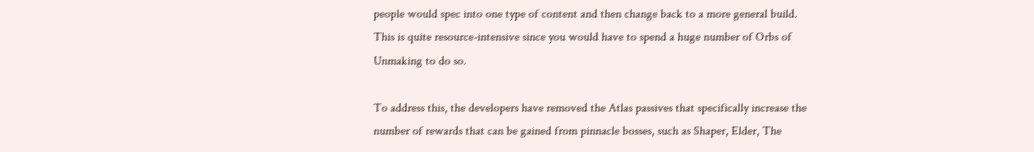people would spec into one type of content and then change back to a more general build. This is quite resource-intensive since you would have to spend a huge number of Orbs of Unmaking to do so.

To address this, the developers have removed the Atlas passives that specifically increase the number of rewards that can be gained from pinnacle bosses, such as Shaper, Elder, The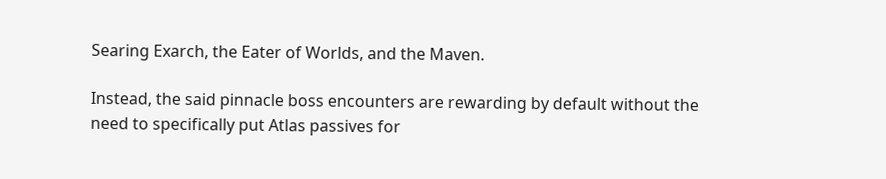Searing Exarch, the Eater of Worlds, and the Maven.

Instead, the said pinnacle boss encounters are rewarding by default without the need to specifically put Atlas passives for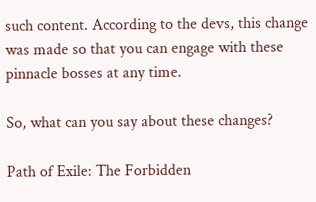such content. According to the devs, this change was made so that you can engage with these pinnacle bosses at any time.

So, what can you say about these changes?

Path of Exile: The Forbidden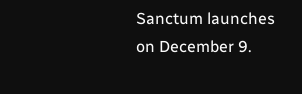Sanctum launches on December 9.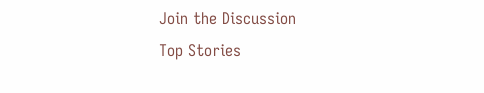Join the Discussion
Top Stories